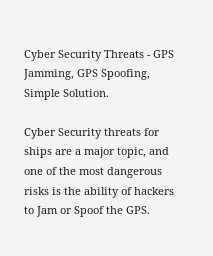Cyber Security Threats - GPS Jamming, GPS Spoofing, Simple Solution.

Cyber Security threats for ships are a major topic, and one of the most dangerous risks is the ability of hackers to Jam or Spoof the GPS.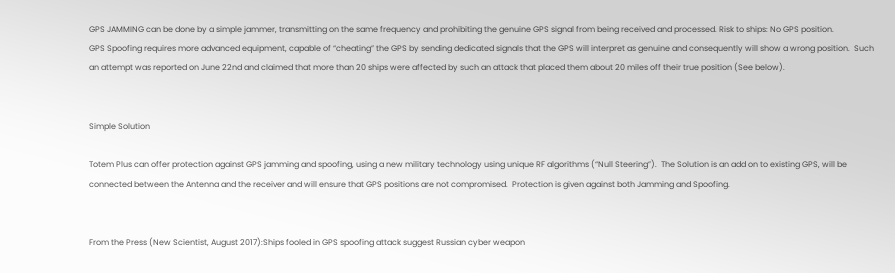GPS JAMMING can be done by a simple jammer, transmitting on the same frequency and prohibiting the genuine GPS signal from being received and processed. Risk to ships: No GPS position.
GPS Spoofing requires more advanced equipment, capable of “cheating” the GPS by sending dedicated signals that the GPS will interpret as genuine and consequently will show a wrong position.  Such an attempt was reported on June 22nd and claimed that more than 20 ships were affected by such an attack that placed them about 20 miles off their true position (See below).


Simple Solution

Totem Plus can offer protection against GPS jamming and spoofing, using a new military technology using unique RF algorithms (“Null Steering”).  The Solution is an add on to existing GPS, will be connected between the Antenna and the receiver and will ensure that GPS positions are not compromised.  Protection is given against both Jamming and Spoofing.


From the Press (New Scientist, August 2017):Ships fooled in GPS spoofing attack suggest Russian cyber weapon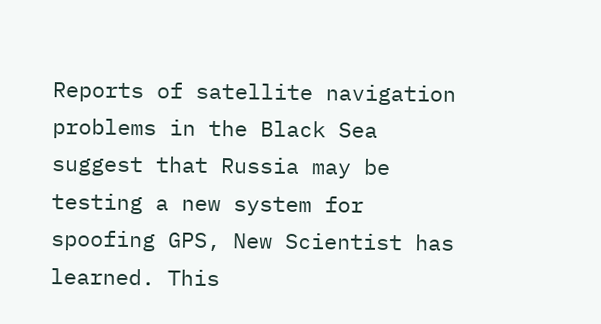Reports of satellite navigation problems in the Black Sea suggest that Russia may be testing a new system for spoofing GPS, New Scientist has learned. This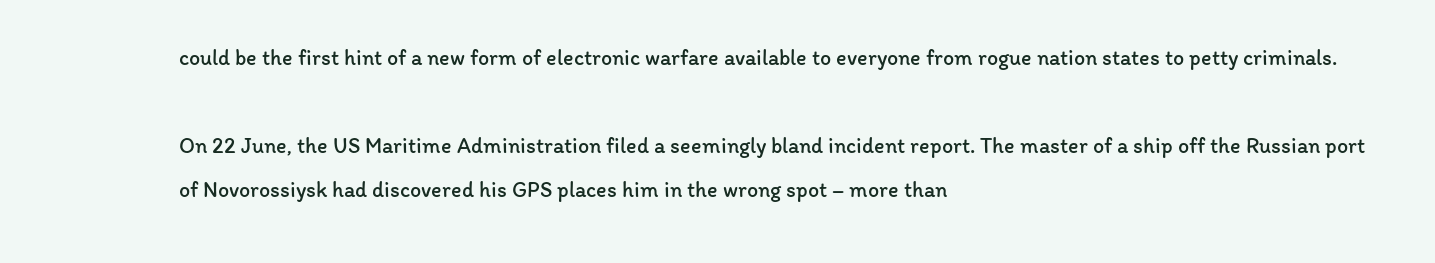could be the first hint of a new form of electronic warfare available to everyone from rogue nation states to petty criminals.

On 22 June, the US Maritime Administration filed a seemingly bland incident report. The master of a ship off the Russian port of Novorossiysk had discovered his GPS places him in the wrong spot – more than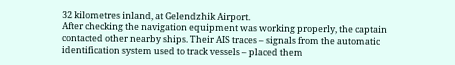32 kilometres inland, at Gelendzhik Airport.
After checking the navigation equipment was working properly, the captain contacted other nearby ships. Their AIS traces – signals from the automatic identification system used to track vessels – placed them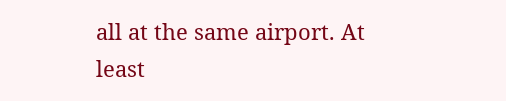all at the same airport. At least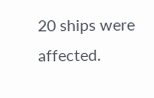20 ships were affected.